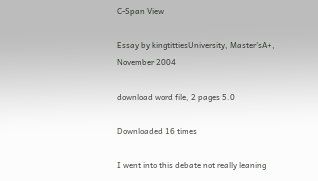C-Span View

Essay by kingtittiesUniversity, Master'sA+, November 2004

download word file, 2 pages 5.0

Downloaded 16 times

I went into this debate not really leaning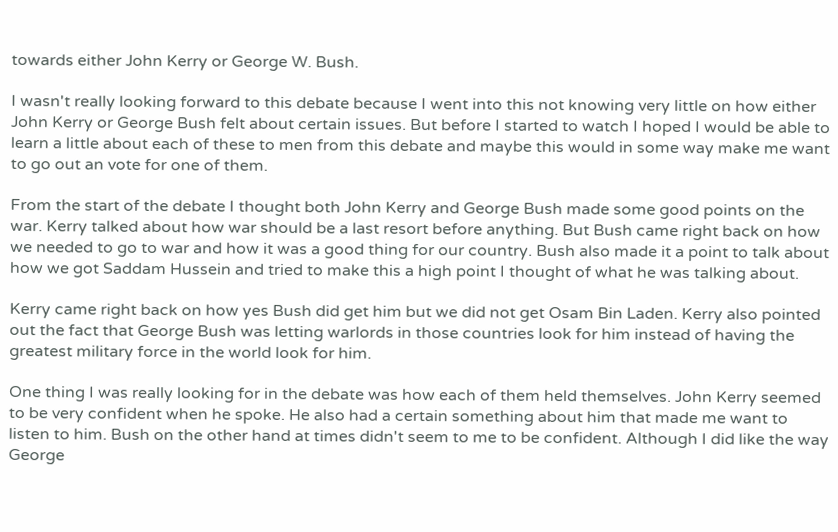towards either John Kerry or George W. Bush.

I wasn't really looking forward to this debate because I went into this not knowing very little on how either John Kerry or George Bush felt about certain issues. But before I started to watch I hoped I would be able to learn a little about each of these to men from this debate and maybe this would in some way make me want to go out an vote for one of them.

From the start of the debate I thought both John Kerry and George Bush made some good points on the war. Kerry talked about how war should be a last resort before anything. But Bush came right back on how we needed to go to war and how it was a good thing for our country. Bush also made it a point to talk about how we got Saddam Hussein and tried to make this a high point I thought of what he was talking about.

Kerry came right back on how yes Bush did get him but we did not get Osam Bin Laden. Kerry also pointed out the fact that George Bush was letting warlords in those countries look for him instead of having the greatest military force in the world look for him.

One thing I was really looking for in the debate was how each of them held themselves. John Kerry seemed to be very confident when he spoke. He also had a certain something about him that made me want to listen to him. Bush on the other hand at times didn't seem to me to be confident. Although I did like the way George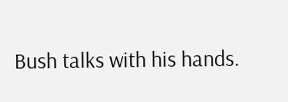Bush talks with his hands.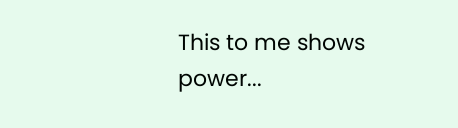This to me shows power...